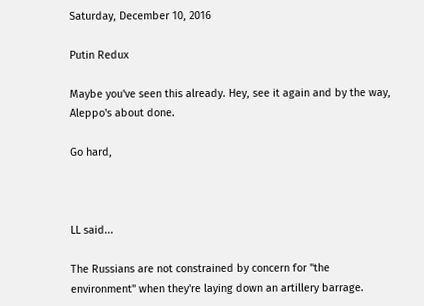Saturday, December 10, 2016

Putin Redux

Maybe you've seen this already. Hey, see it again and by the way, Aleppo's about done.

Go hard,



LL said...

The Russians are not constrained by concern for "the environment" when they're laying down an artillery barrage.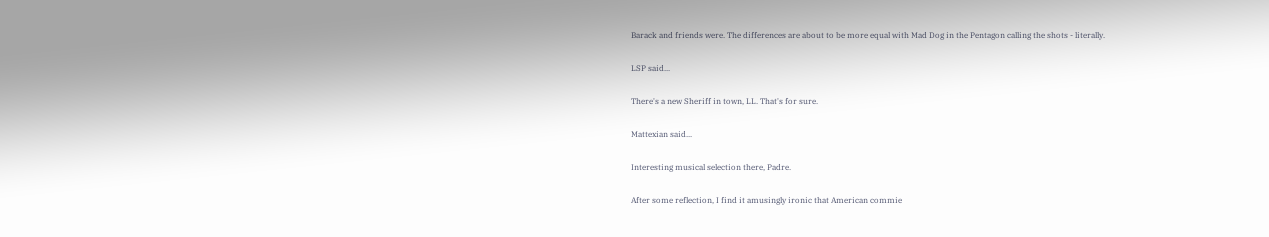Barack and friends were. The differences are about to be more equal with Mad Dog in the Pentagon calling the shots - literally.

LSP said...

There's a new Sheriff in town, LL. That's for sure.

Mattexian said...

Interesting musical selection there, Padre.

After some reflection, I find it amusingly ironic that American commie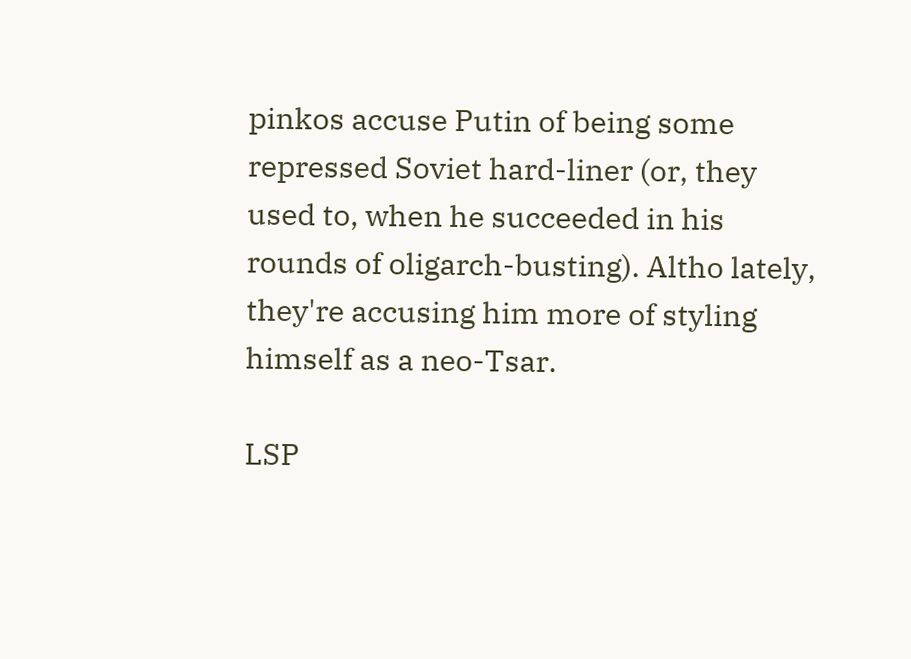pinkos accuse Putin of being some repressed Soviet hard-liner (or, they used to, when he succeeded in his rounds of oligarch-busting). Altho lately, they're accusing him more of styling himself as a neo-Tsar.

LSP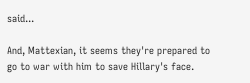said...

And, Mattexian, it seems they're prepared to go to war with him to save Hillary's face.